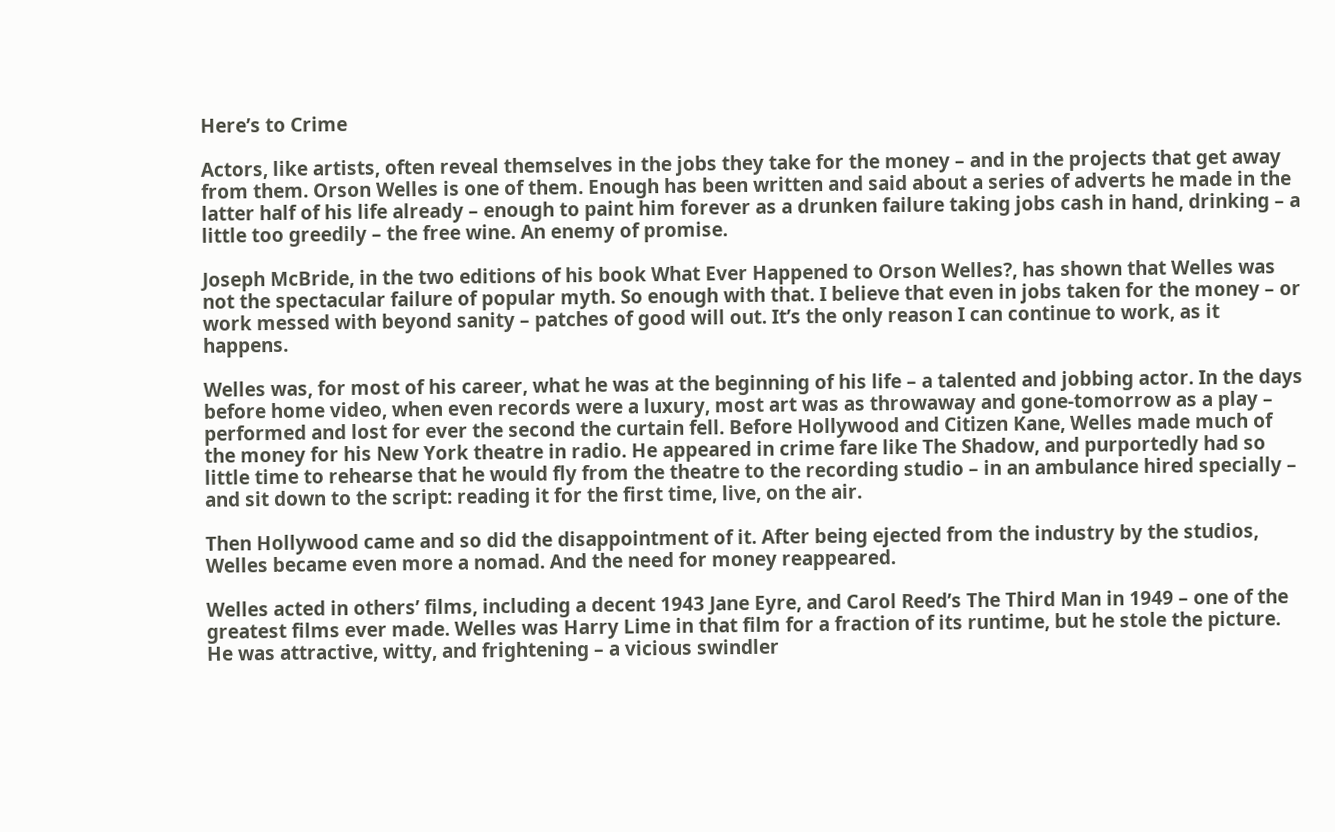Here’s to Crime

Actors, like artists, often reveal themselves in the jobs they take for the money – and in the projects that get away from them. Orson Welles is one of them. Enough has been written and said about a series of adverts he made in the latter half of his life already – enough to paint him forever as a drunken failure taking jobs cash in hand, drinking – a little too greedily – the free wine. An enemy of promise.

Joseph McBride, in the two editions of his book What Ever Happened to Orson Welles?, has shown that Welles was not the spectacular failure of popular myth. So enough with that. I believe that even in jobs taken for the money – or work messed with beyond sanity – patches of good will out. It’s the only reason I can continue to work, as it happens.

Welles was, for most of his career, what he was at the beginning of his life – a talented and jobbing actor. In the days before home video, when even records were a luxury, most art was as throwaway and gone-tomorrow as a play – performed and lost for ever the second the curtain fell. Before Hollywood and Citizen Kane, Welles made much of the money for his New York theatre in radio. He appeared in crime fare like The Shadow, and purportedly had so little time to rehearse that he would fly from the theatre to the recording studio – in an ambulance hired specially – and sit down to the script: reading it for the first time, live, on the air.

Then Hollywood came and so did the disappointment of it. After being ejected from the industry by the studios, Welles became even more a nomad. And the need for money reappeared.

Welles acted in others’ films, including a decent 1943 Jane Eyre, and Carol Reed’s The Third Man in 1949 – one of the greatest films ever made. Welles was Harry Lime in that film for a fraction of its runtime, but he stole the picture. He was attractive, witty, and frightening – a vicious swindler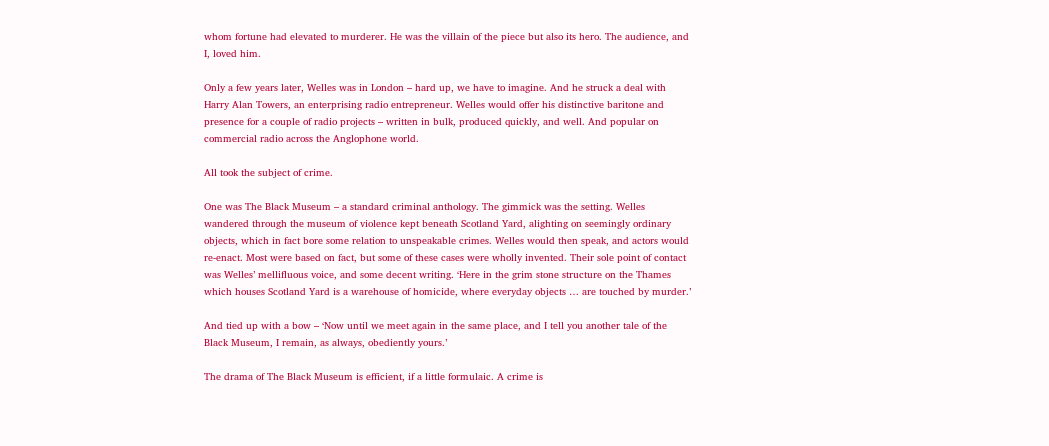whom fortune had elevated to murderer. He was the villain of the piece but also its hero. The audience, and I, loved him.

Only a few years later, Welles was in London – hard up, we have to imagine. And he struck a deal with Harry Alan Towers, an enterprising radio entrepreneur. Welles would offer his distinctive baritone and presence for a couple of radio projects – written in bulk, produced quickly, and well. And popular on commercial radio across the Anglophone world.

All took the subject of crime.

One was The Black Museum – a standard criminal anthology. The gimmick was the setting. Welles wandered through the museum of violence kept beneath Scotland Yard, alighting on seemingly ordinary objects, which in fact bore some relation to unspeakable crimes. Welles would then speak, and actors would re-enact. Most were based on fact, but some of these cases were wholly invented. Their sole point of contact was Welles’ mellifluous voice, and some decent writing. ‘Here in the grim stone structure on the Thames which houses Scotland Yard is a warehouse of homicide, where everyday objects … are touched by murder.’

And tied up with a bow – ‘Now until we meet again in the same place, and I tell you another tale of the Black Museum, I remain, as always, obediently yours.’

The drama of The Black Museum is efficient, if a little formulaic. A crime is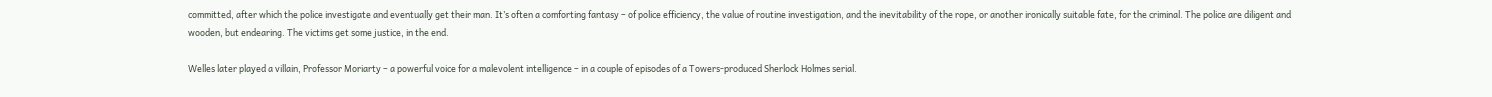committed, after which the police investigate and eventually get their man. It’s often a comforting fantasy – of police efficiency, the value of routine investigation, and the inevitability of the rope, or another ironically suitable fate, for the criminal. The police are diligent and wooden, but endearing. The victims get some justice, in the end.

Welles later played a villain, Professor Moriarty – a powerful voice for a malevolent intelligence – in a couple of episodes of a Towers-produced Sherlock Holmes serial.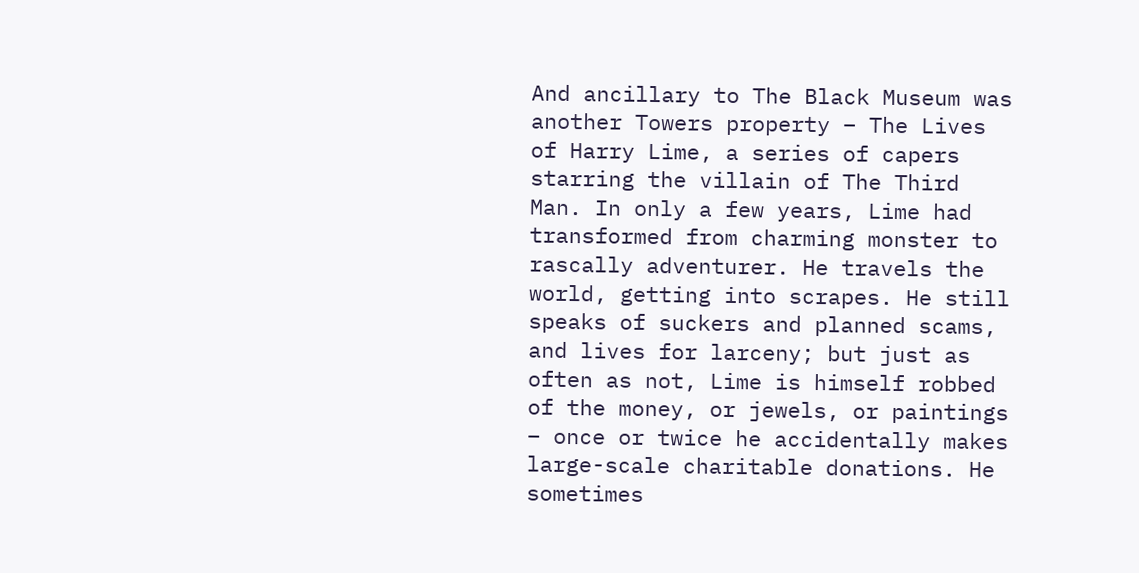And ancillary to The Black Museum was another Towers property – The Lives of Harry Lime, a series of capers starring the villain of The Third Man. In only a few years, Lime had transformed from charming monster to rascally adventurer. He travels the world, getting into scrapes. He still speaks of suckers and planned scams, and lives for larceny; but just as often as not, Lime is himself robbed of the money, or jewels, or paintings – once or twice he accidentally makes large-scale charitable donations. He sometimes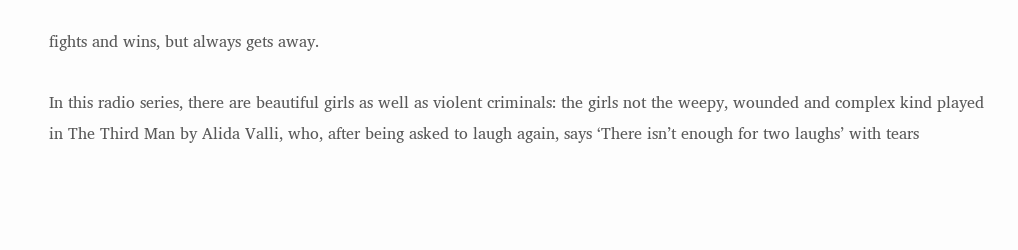fights and wins, but always gets away.

In this radio series, there are beautiful girls as well as violent criminals: the girls not the weepy, wounded and complex kind played in The Third Man by Alida Valli, who, after being asked to laugh again, says ‘There isn’t enough for two laughs’ with tears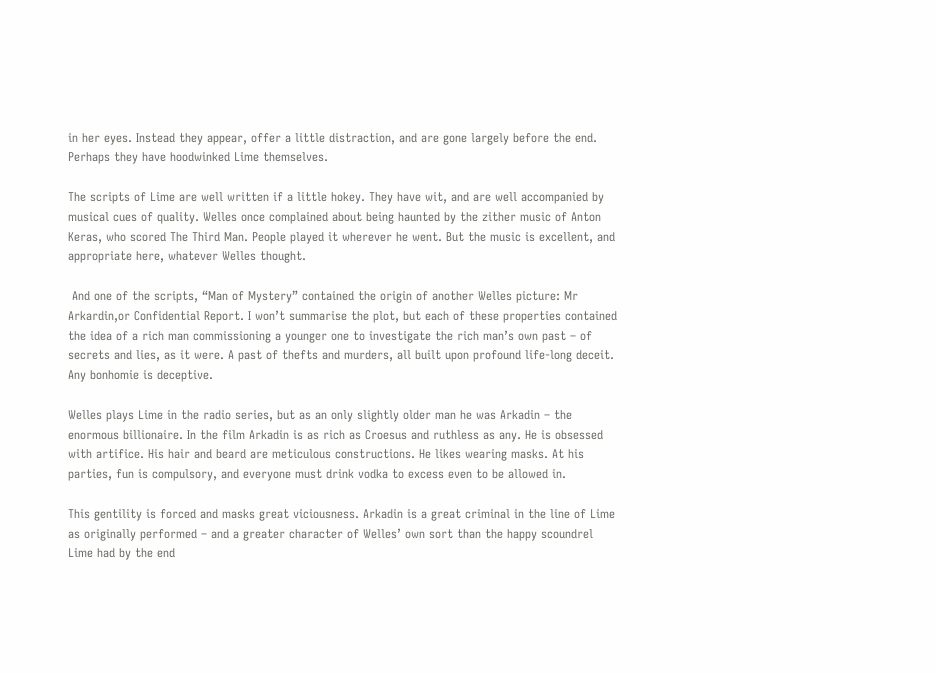in her eyes. Instead they appear, offer a little distraction, and are gone largely before the end. Perhaps they have hoodwinked Lime themselves.

The scripts of Lime are well written if a little hokey. They have wit, and are well accompanied by musical cues of quality. Welles once complained about being haunted by the zither music of Anton Keras, who scored The Third Man. People played it wherever he went. But the music is excellent, and appropriate here, whatever Welles thought.

 And one of the scripts, “Man of Mystery” contained the origin of another Welles picture: Mr Arkardin,or Confidential Report. I won’t summarise the plot, but each of these properties contained the idea of a rich man commissioning a younger one to investigate the rich man’s own past – of secrets and lies, as it were. A past of thefts and murders, all built upon profound life-long deceit. Any bonhomie is deceptive.

Welles plays Lime in the radio series, but as an only slightly older man he was Arkadin – the enormous billionaire. In the film Arkadin is as rich as Croesus and ruthless as any. He is obsessed with artifice. His hair and beard are meticulous constructions. He likes wearing masks. At his parties, fun is compulsory, and everyone must drink vodka to excess even to be allowed in.

This gentility is forced and masks great viciousness. Arkadin is a great criminal in the line of Lime as originally performed – and a greater character of Welles’ own sort than the happy scoundrel Lime had by the end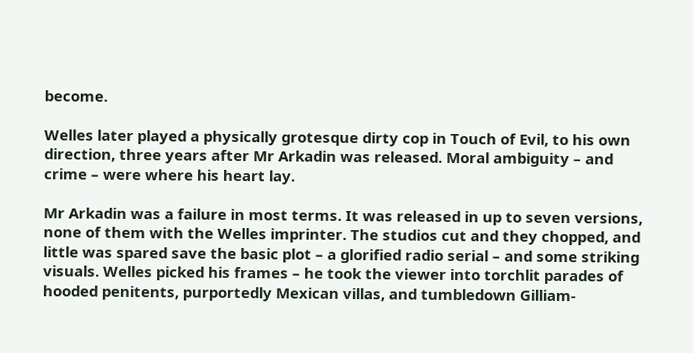become.

Welles later played a physically grotesque dirty cop in Touch of Evil, to his own direction, three years after Mr Arkadin was released. Moral ambiguity – and crime – were where his heart lay.

Mr Arkadin was a failure in most terms. It was released in up to seven versions, none of them with the Welles imprinter. The studios cut and they chopped, and little was spared save the basic plot – a glorified radio serial – and some striking visuals. Welles picked his frames – he took the viewer into torchlit parades of hooded penitents, purportedly Mexican villas, and tumbledown Gilliam-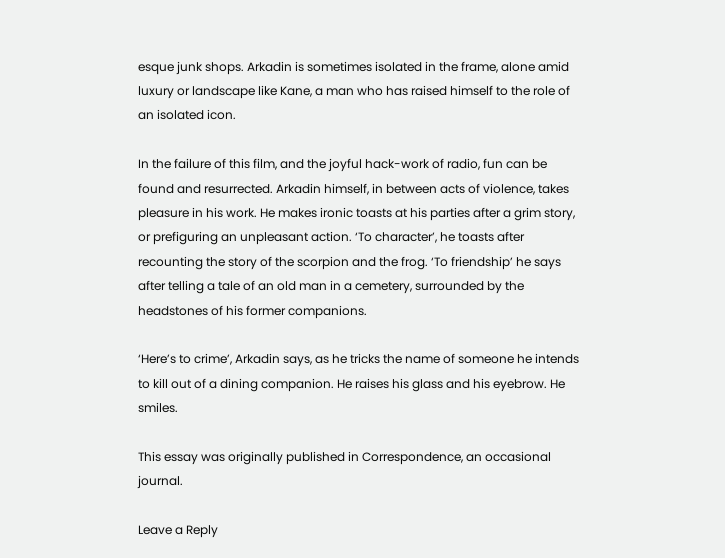esque junk shops. Arkadin is sometimes isolated in the frame, alone amid luxury or landscape like Kane, a man who has raised himself to the role of an isolated icon.

In the failure of this film, and the joyful hack-work of radio, fun can be found and resurrected. Arkadin himself, in between acts of violence, takes pleasure in his work. He makes ironic toasts at his parties after a grim story, or prefiguring an unpleasant action. ‘To character’, he toasts after recounting the story of the scorpion and the frog. ‘To friendship’ he says after telling a tale of an old man in a cemetery, surrounded by the headstones of his former companions.

‘Here’s to crime’, Arkadin says, as he tricks the name of someone he intends to kill out of a dining companion. He raises his glass and his eyebrow. He smiles.

This essay was originally published in Correspondence, an occasional journal.

Leave a Reply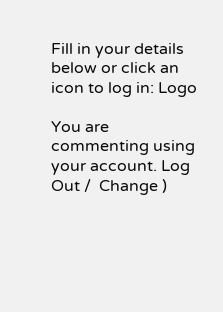Fill in your details below or click an icon to log in: Logo

You are commenting using your account. Log Out /  Change )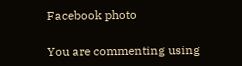Facebook photo

You are commenting using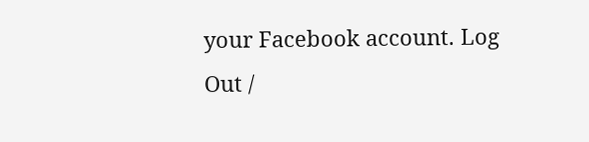your Facebook account. Log Out /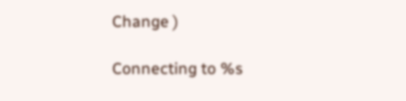Change )

Connecting to %s